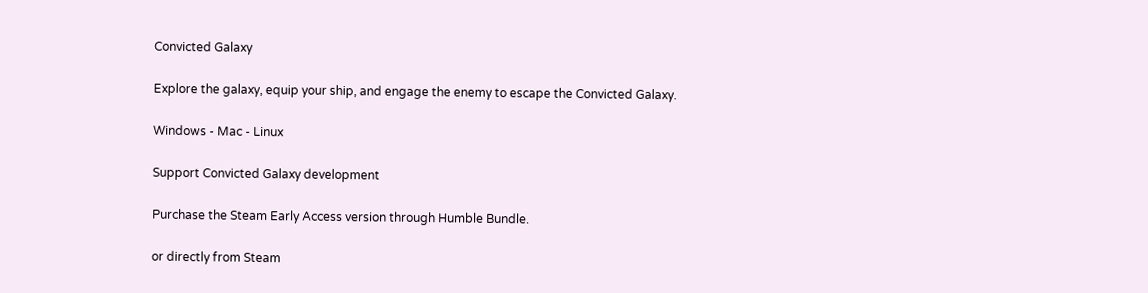Convicted Galaxy

Explore the galaxy, equip your ship, and engage the enemy to escape the Convicted Galaxy.

Windows - Mac - Linux

Support Convicted Galaxy development

Purchase the Steam Early Access version through Humble Bundle.

or directly from Steam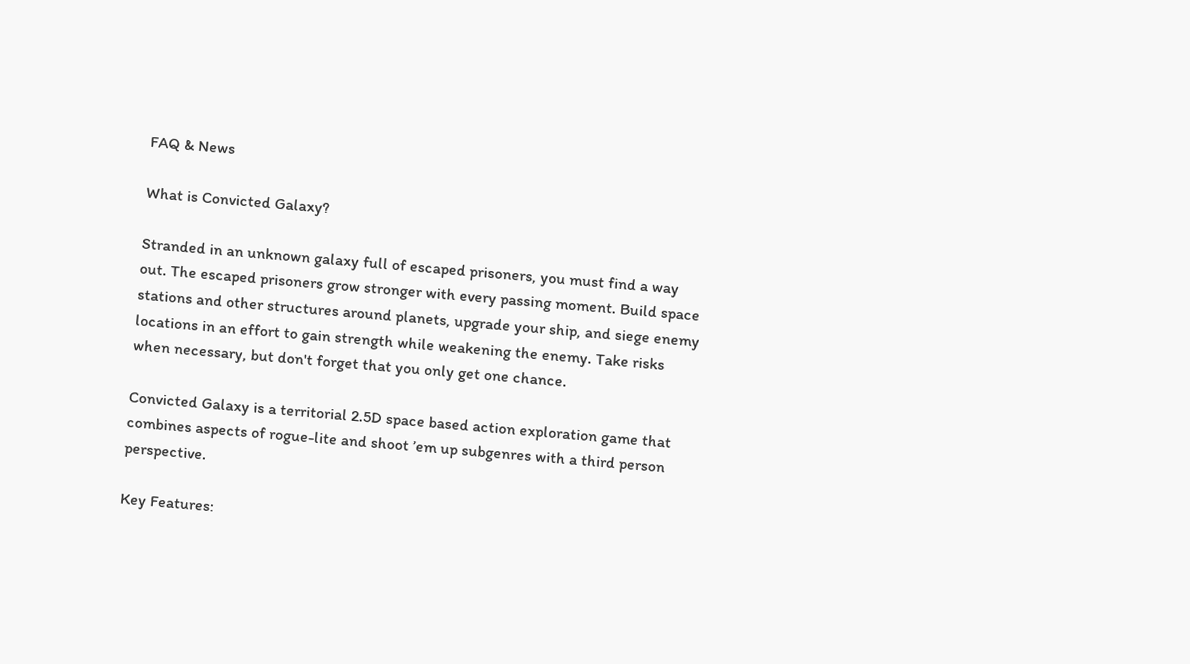FAQ & News

What is Convicted Galaxy?

Stranded in an unknown galaxy full of escaped prisoners, you must find a way out. The escaped prisoners grow stronger with every passing moment. Build space stations and other structures around planets, upgrade your ship, and siege enemy locations in an effort to gain strength while weakening the enemy. Take risks when necessary, but don't forget that you only get one chance.

Convicted Galaxy is a territorial 2.5D space based action exploration game that combines aspects of rogue-lite and shoot ’em up subgenres with a third person perspective.

Key Features: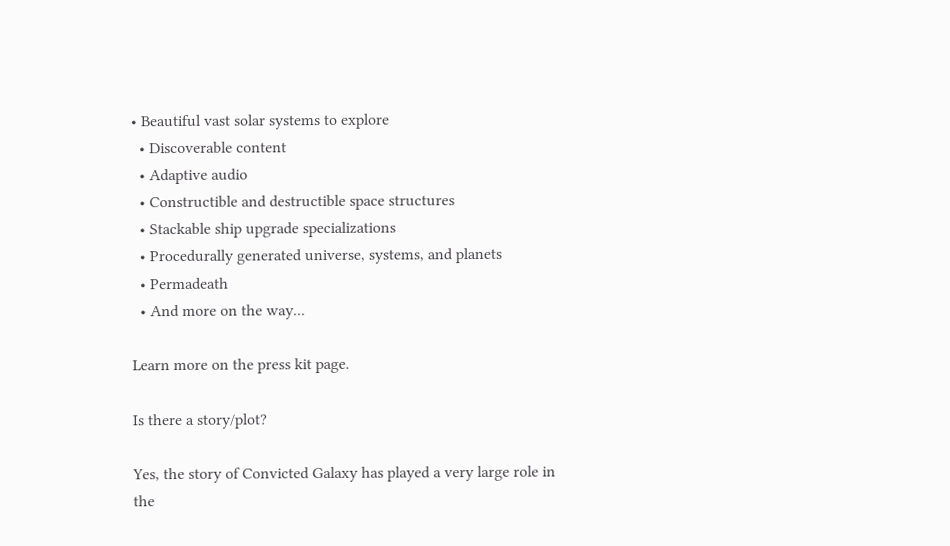• Beautiful vast solar systems to explore
  • Discoverable content
  • Adaptive audio
  • Constructible and destructible space structures
  • Stackable ship upgrade specializations
  • Procedurally generated universe, systems, and planets
  • Permadeath
  • And more on the way...

Learn more on the press kit page.

Is there a story/plot?

Yes, the story of Convicted Galaxy has played a very large role in the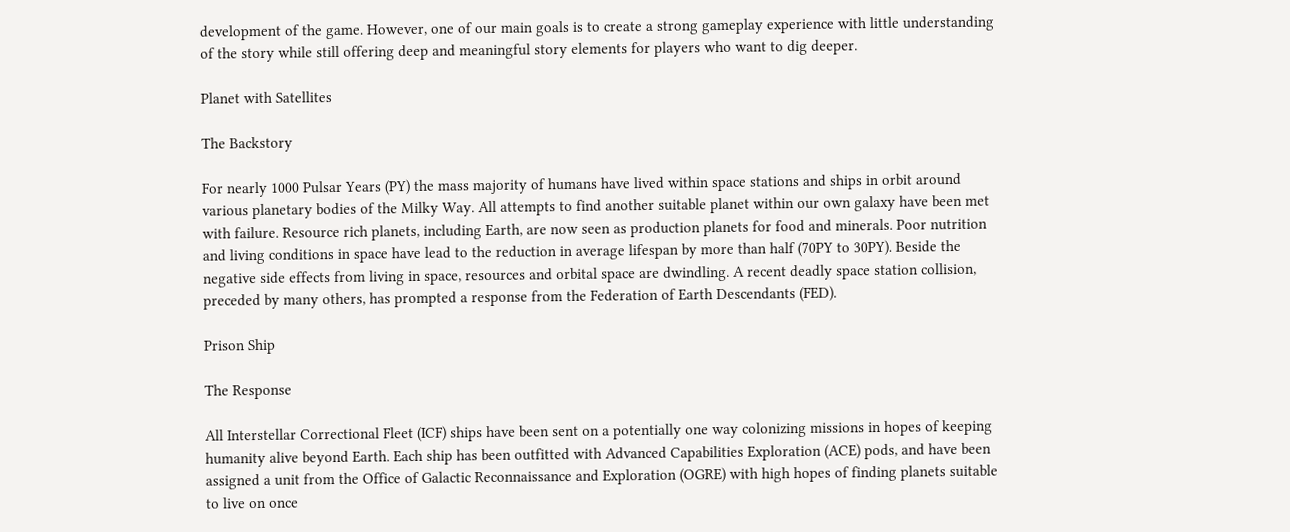development of the game. However, one of our main goals is to create a strong gameplay experience with little understanding of the story while still offering deep and meaningful story elements for players who want to dig deeper.

Planet with Satellites

The Backstory

For nearly 1000 Pulsar Years (PY) the mass majority of humans have lived within space stations and ships in orbit around various planetary bodies of the Milky Way. All attempts to find another suitable planet within our own galaxy have been met with failure. Resource rich planets, including Earth, are now seen as production planets for food and minerals. Poor nutrition and living conditions in space have lead to the reduction in average lifespan by more than half (70PY to 30PY). Beside the negative side effects from living in space, resources and orbital space are dwindling. A recent deadly space station collision, preceded by many others, has prompted a response from the Federation of Earth Descendants (FED).

Prison Ship

The Response

All Interstellar Correctional Fleet (ICF) ships have been sent on a potentially one way colonizing missions in hopes of keeping humanity alive beyond Earth. Each ship has been outfitted with Advanced Capabilities Exploration (ACE) pods, and have been assigned a unit from the Office of Galactic Reconnaissance and Exploration (OGRE) with high hopes of finding planets suitable to live on once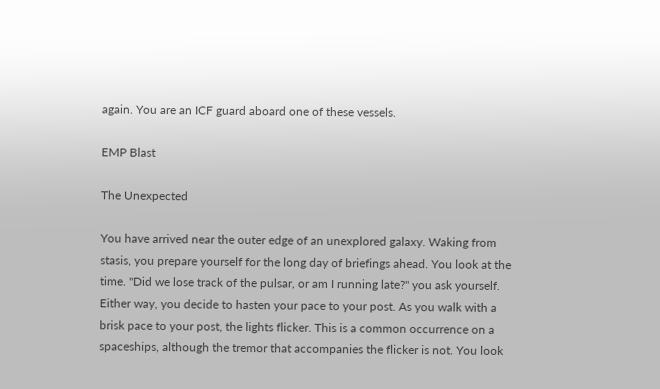again. You are an ICF guard aboard one of these vessels.

EMP Blast

The Unexpected

You have arrived near the outer edge of an unexplored galaxy. Waking from stasis, you prepare yourself for the long day of briefings ahead. You look at the time. "Did we lose track of the pulsar, or am I running late?" you ask yourself. Either way, you decide to hasten your pace to your post. As you walk with a brisk pace to your post, the lights flicker. This is a common occurrence on a spaceships, although the tremor that accompanies the flicker is not. You look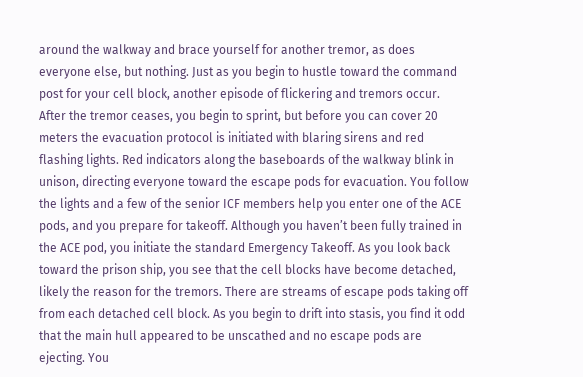around the walkway and brace yourself for another tremor, as does everyone else, but nothing. Just as you begin to hustle toward the command post for your cell block, another episode of flickering and tremors occur. After the tremor ceases, you begin to sprint, but before you can cover 20 meters the evacuation protocol is initiated with blaring sirens and red flashing lights. Red indicators along the baseboards of the walkway blink in unison, directing everyone toward the escape pods for evacuation. You follow the lights and a few of the senior ICF members help you enter one of the ACE pods, and you prepare for takeoff. Although you haven’t been fully trained in the ACE pod, you initiate the standard Emergency Takeoff. As you look back toward the prison ship, you see that the cell blocks have become detached, likely the reason for the tremors. There are streams of escape pods taking off from each detached cell block. As you begin to drift into stasis, you find it odd that the main hull appeared to be unscathed and no escape pods are ejecting. You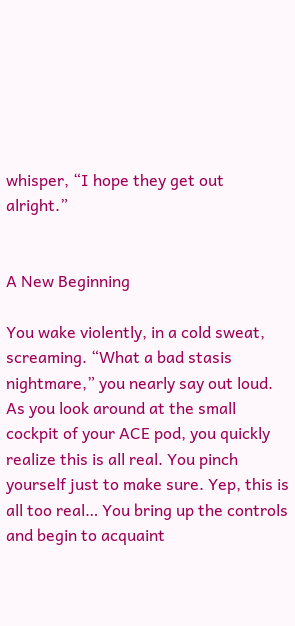whisper, “I hope they get out alright.”


A New Beginning

You wake violently, in a cold sweat, screaming. “What a bad stasis nightmare,” you nearly say out loud. As you look around at the small cockpit of your ACE pod, you quickly realize this is all real. You pinch yourself just to make sure. Yep, this is all too real… You bring up the controls and begin to acquaint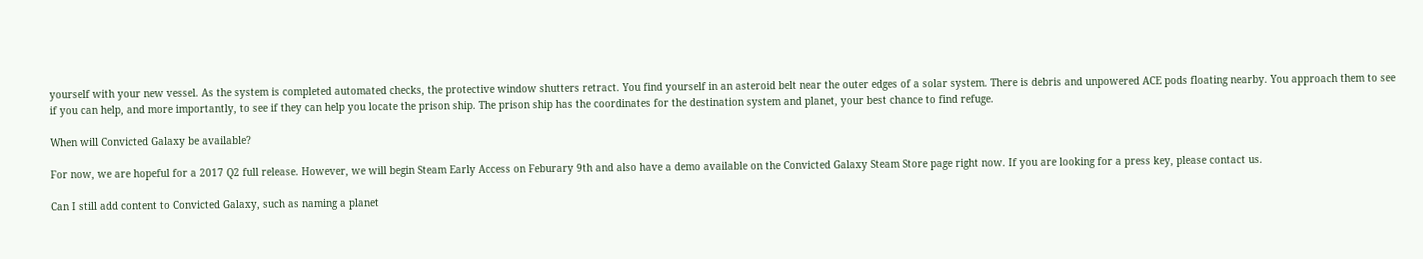yourself with your new vessel. As the system is completed automated checks, the protective window shutters retract. You find yourself in an asteroid belt near the outer edges of a solar system. There is debris and unpowered ACE pods floating nearby. You approach them to see if you can help, and more importantly, to see if they can help you locate the prison ship. The prison ship has the coordinates for the destination system and planet, your best chance to find refuge.

When will Convicted Galaxy be available?

For now, we are hopeful for a 2017 Q2 full release. However, we will begin Steam Early Access on Feburary 9th and also have a demo available on the Convicted Galaxy Steam Store page right now. If you are looking for a press key, please contact us.

Can I still add content to Convicted Galaxy, such as naming a planet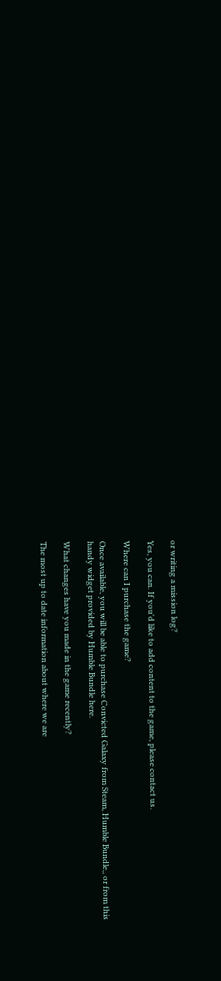or writing a mission log?

Yes, you can. If you'd like to add content to the game, please contact us.

Where can I purchase the game?

Once available, you will be able to purchase Convicted Galaxy from Steam, Humble Bundle,, or from this handy widget provided by Humble Bundle here.

What changes have you made in the game recently?

The most up to date information about where we are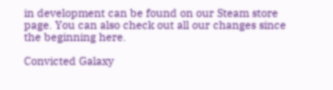in development can be found on our Steam store page. You can also check out all our changes since the beginning here.

Convicted Galaxy